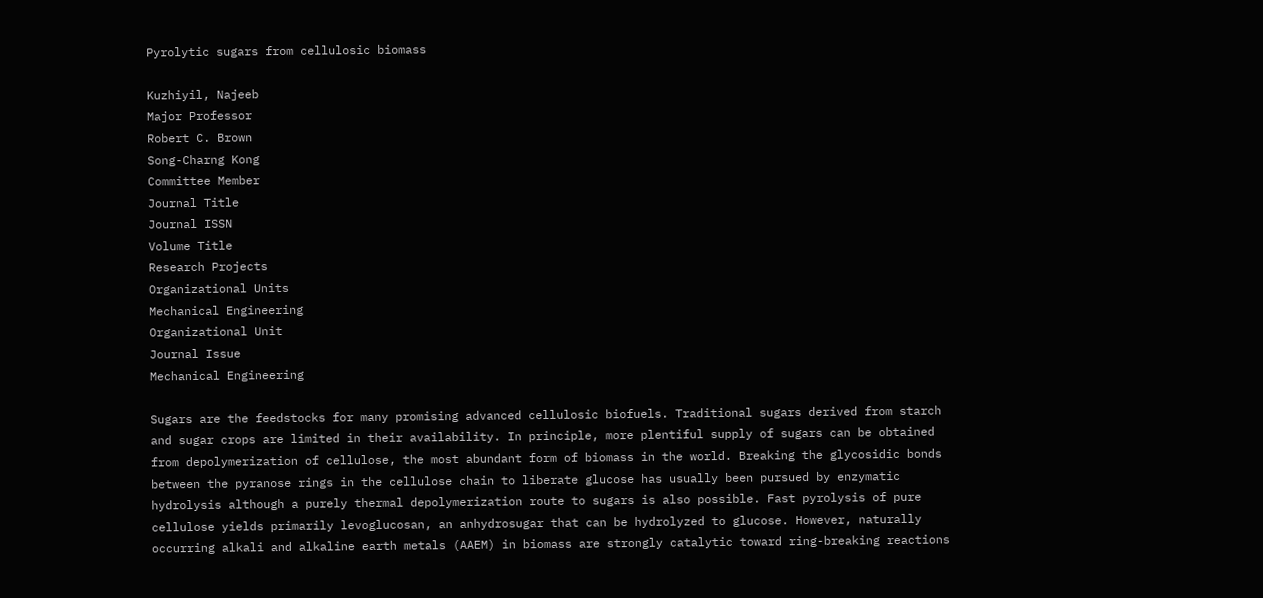Pyrolytic sugars from cellulosic biomass

Kuzhiyil, Najeeb
Major Professor
Robert C. Brown
Song-Charng Kong
Committee Member
Journal Title
Journal ISSN
Volume Title
Research Projects
Organizational Units
Mechanical Engineering
Organizational Unit
Journal Issue
Mechanical Engineering

Sugars are the feedstocks for many promising advanced cellulosic biofuels. Traditional sugars derived from starch and sugar crops are limited in their availability. In principle, more plentiful supply of sugars can be obtained from depolymerization of cellulose, the most abundant form of biomass in the world. Breaking the glycosidic bonds between the pyranose rings in the cellulose chain to liberate glucose has usually been pursued by enzymatic hydrolysis although a purely thermal depolymerization route to sugars is also possible. Fast pyrolysis of pure cellulose yields primarily levoglucosan, an anhydrosugar that can be hydrolyzed to glucose. However, naturally occurring alkali and alkaline earth metals (AAEM) in biomass are strongly catalytic toward ring-breaking reactions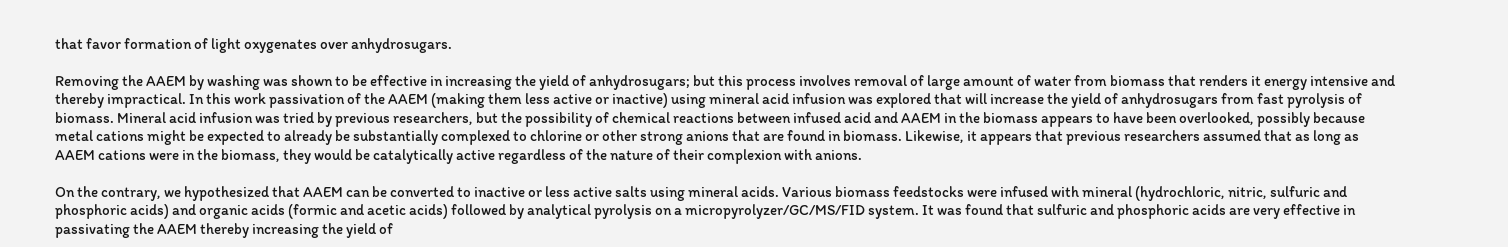that favor formation of light oxygenates over anhydrosugars.

Removing the AAEM by washing was shown to be effective in increasing the yield of anhydrosugars; but this process involves removal of large amount of water from biomass that renders it energy intensive and thereby impractical. In this work passivation of the AAEM (making them less active or inactive) using mineral acid infusion was explored that will increase the yield of anhydrosugars from fast pyrolysis of biomass. Mineral acid infusion was tried by previous researchers, but the possibility of chemical reactions between infused acid and AAEM in the biomass appears to have been overlooked, possibly because metal cations might be expected to already be substantially complexed to chlorine or other strong anions that are found in biomass. Likewise, it appears that previous researchers assumed that as long as AAEM cations were in the biomass, they would be catalytically active regardless of the nature of their complexion with anions.

On the contrary, we hypothesized that AAEM can be converted to inactive or less active salts using mineral acids. Various biomass feedstocks were infused with mineral (hydrochloric, nitric, sulfuric and phosphoric acids) and organic acids (formic and acetic acids) followed by analytical pyrolysis on a micropyrolyzer/GC/MS/FID system. It was found that sulfuric and phosphoric acids are very effective in passivating the AAEM thereby increasing the yield of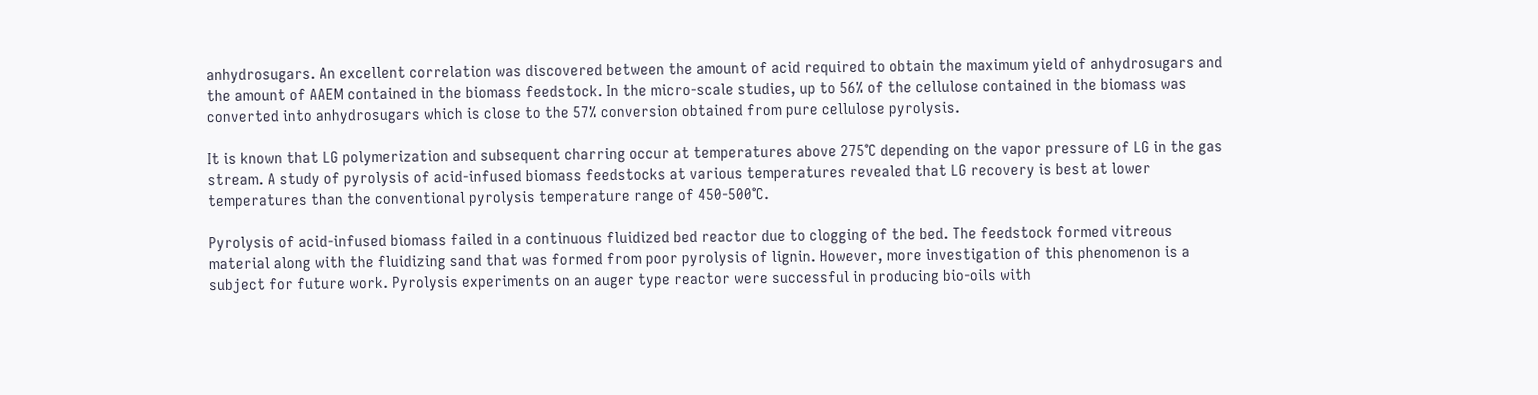anhydrosugars. An excellent correlation was discovered between the amount of acid required to obtain the maximum yield of anhydrosugars and the amount of AAEM contained in the biomass feedstock. In the micro-scale studies, up to 56% of the cellulose contained in the biomass was converted into anhydrosugars which is close to the 57% conversion obtained from pure cellulose pyrolysis.

It is known that LG polymerization and subsequent charring occur at temperatures above 275°C depending on the vapor pressure of LG in the gas stream. A study of pyrolysis of acid-infused biomass feedstocks at various temperatures revealed that LG recovery is best at lower temperatures than the conventional pyrolysis temperature range of 450-500°C.

Pyrolysis of acid-infused biomass failed in a continuous fluidized bed reactor due to clogging of the bed. The feedstock formed vitreous material along with the fluidizing sand that was formed from poor pyrolysis of lignin. However, more investigation of this phenomenon is a subject for future work. Pyrolysis experiments on an auger type reactor were successful in producing bio-oils with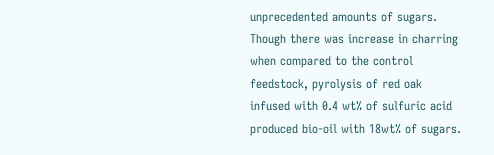unprecedented amounts of sugars. Though there was increase in charring when compared to the control feedstock, pyrolysis of red oak infused with 0.4 wt% of sulfuric acid produced bio-oil with 18wt% of sugars.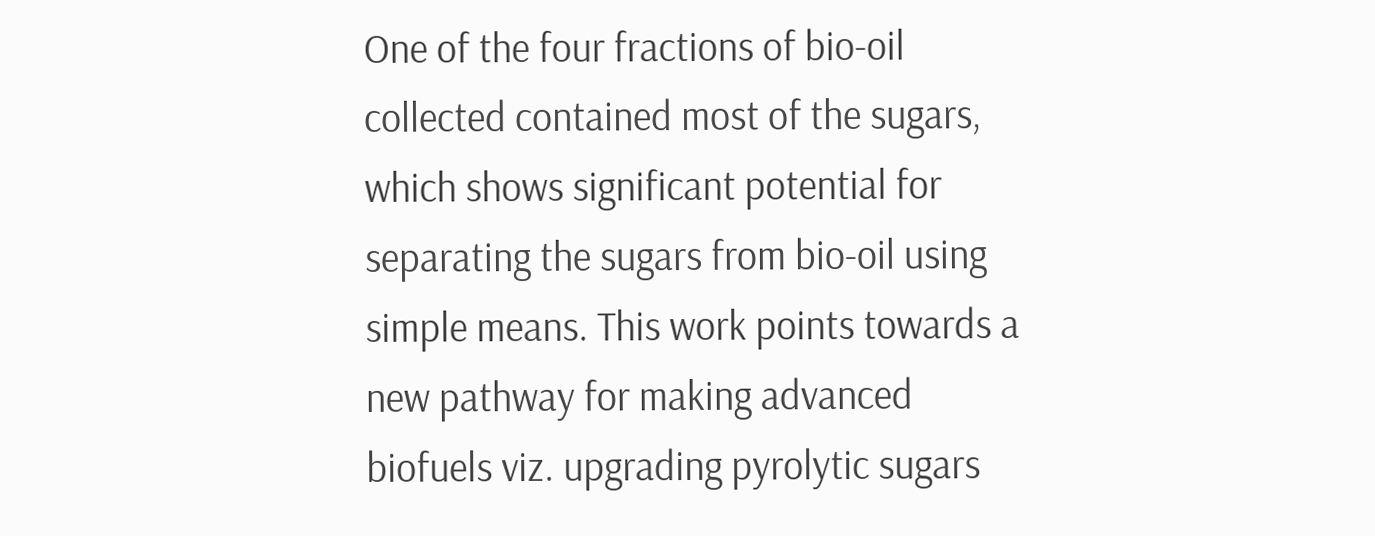One of the four fractions of bio-oil collected contained most of the sugars, which shows significant potential for separating the sugars from bio-oil using simple means. This work points towards a new pathway for making advanced biofuels viz. upgrading pyrolytic sugars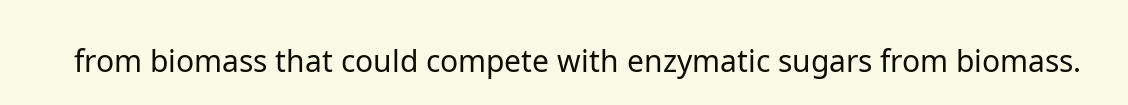from biomass that could compete with enzymatic sugars from biomass.